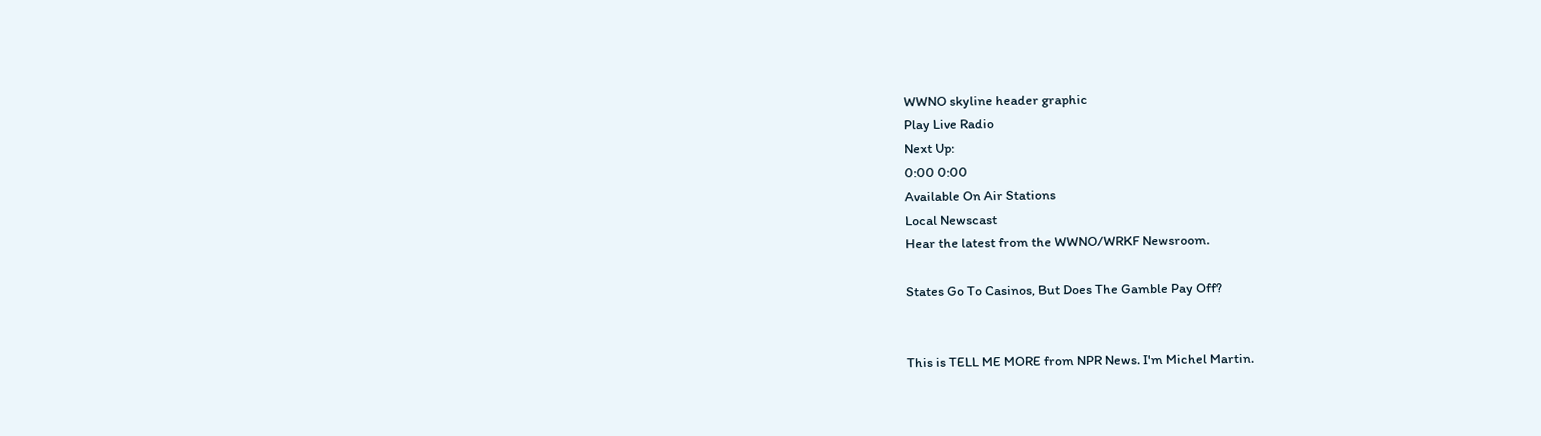WWNO skyline header graphic
Play Live Radio
Next Up:
0:00 0:00
Available On Air Stations
Local Newscast
Hear the latest from the WWNO/WRKF Newsroom.

States Go To Casinos, But Does The Gamble Pay Off?


This is TELL ME MORE from NPR News. I'm Michel Martin.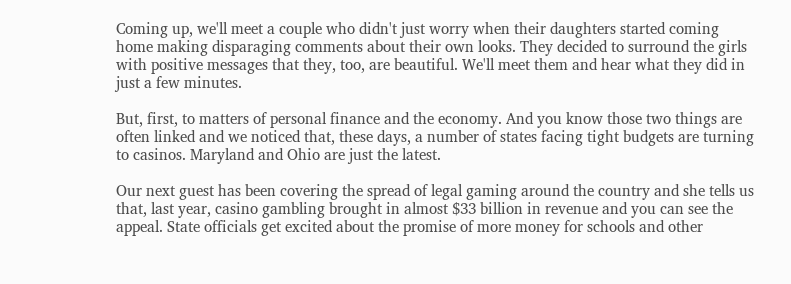Coming up, we'll meet a couple who didn't just worry when their daughters started coming home making disparaging comments about their own looks. They decided to surround the girls with positive messages that they, too, are beautiful. We'll meet them and hear what they did in just a few minutes.

But, first, to matters of personal finance and the economy. And you know those two things are often linked and we noticed that, these days, a number of states facing tight budgets are turning to casinos. Maryland and Ohio are just the latest.

Our next guest has been covering the spread of legal gaming around the country and she tells us that, last year, casino gambling brought in almost $33 billion in revenue and you can see the appeal. State officials get excited about the promise of more money for schools and other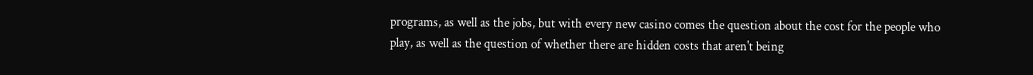programs, as well as the jobs, but with every new casino comes the question about the cost for the people who play, as well as the question of whether there are hidden costs that aren't being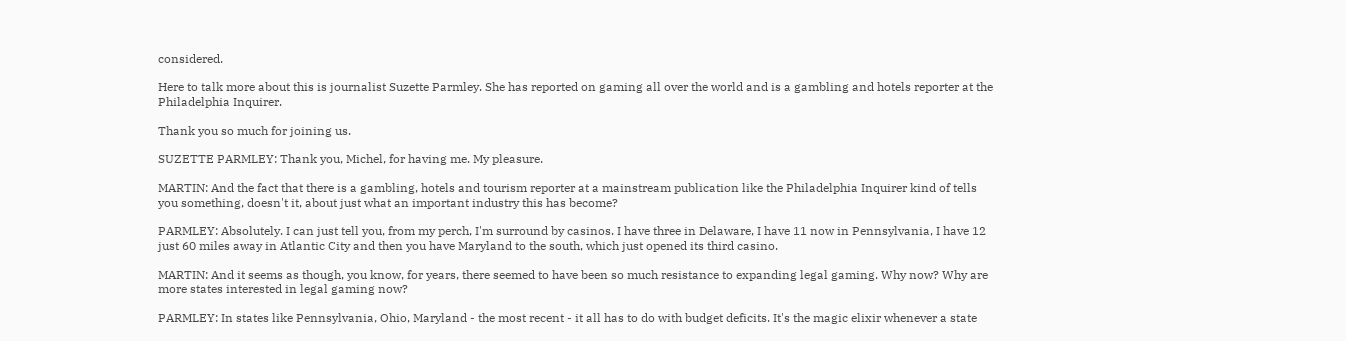considered.

Here to talk more about this is journalist Suzette Parmley. She has reported on gaming all over the world and is a gambling and hotels reporter at the Philadelphia Inquirer.

Thank you so much for joining us.

SUZETTE PARMLEY: Thank you, Michel, for having me. My pleasure.

MARTIN: And the fact that there is a gambling, hotels and tourism reporter at a mainstream publication like the Philadelphia Inquirer kind of tells you something, doesn't it, about just what an important industry this has become?

PARMLEY: Absolutely. I can just tell you, from my perch, I'm surround by casinos. I have three in Delaware, I have 11 now in Pennsylvania, I have 12 just 60 miles away in Atlantic City and then you have Maryland to the south, which just opened its third casino.

MARTIN: And it seems as though, you know, for years, there seemed to have been so much resistance to expanding legal gaming. Why now? Why are more states interested in legal gaming now?

PARMLEY: In states like Pennsylvania, Ohio, Maryland - the most recent - it all has to do with budget deficits. It's the magic elixir whenever a state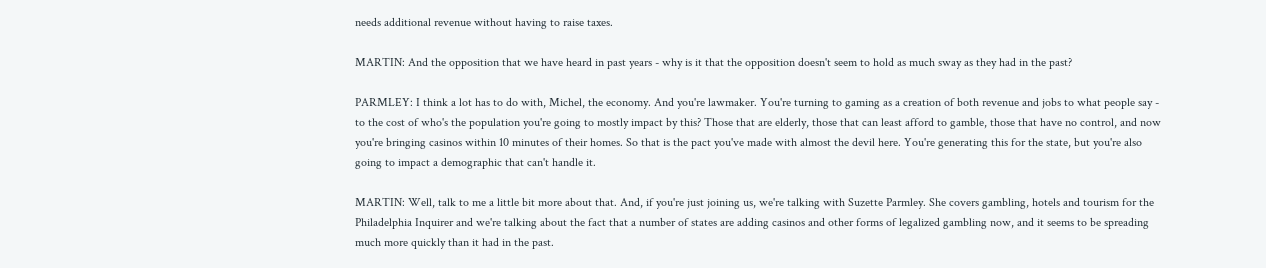needs additional revenue without having to raise taxes.

MARTIN: And the opposition that we have heard in past years - why is it that the opposition doesn't seem to hold as much sway as they had in the past?

PARMLEY: I think a lot has to do with, Michel, the economy. And you're lawmaker. You're turning to gaming as a creation of both revenue and jobs to what people say - to the cost of who's the population you're going to mostly impact by this? Those that are elderly, those that can least afford to gamble, those that have no control, and now you're bringing casinos within 10 minutes of their homes. So that is the pact you've made with almost the devil here. You're generating this for the state, but you're also going to impact a demographic that can't handle it.

MARTIN: Well, talk to me a little bit more about that. And, if you're just joining us, we're talking with Suzette Parmley. She covers gambling, hotels and tourism for the Philadelphia Inquirer and we're talking about the fact that a number of states are adding casinos and other forms of legalized gambling now, and it seems to be spreading much more quickly than it had in the past.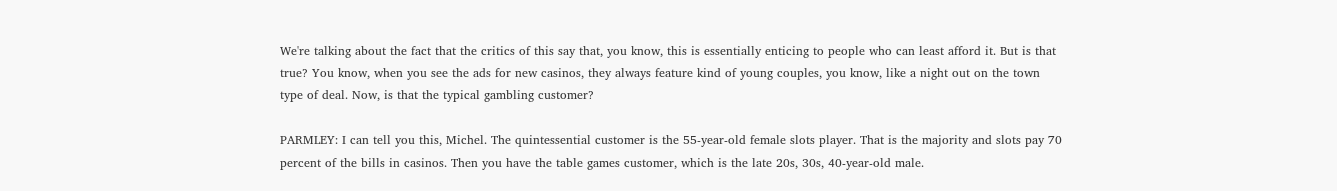We're talking about the fact that the critics of this say that, you know, this is essentially enticing to people who can least afford it. But is that true? You know, when you see the ads for new casinos, they always feature kind of young couples, you know, like a night out on the town type of deal. Now, is that the typical gambling customer?

PARMLEY: I can tell you this, Michel. The quintessential customer is the 55-year-old female slots player. That is the majority and slots pay 70 percent of the bills in casinos. Then you have the table games customer, which is the late 20s, 30s, 40-year-old male.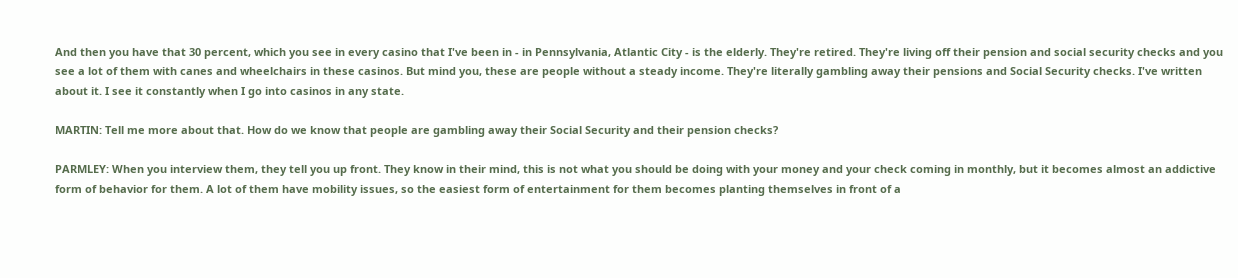And then you have that 30 percent, which you see in every casino that I've been in - in Pennsylvania, Atlantic City - is the elderly. They're retired. They're living off their pension and social security checks and you see a lot of them with canes and wheelchairs in these casinos. But mind you, these are people without a steady income. They're literally gambling away their pensions and Social Security checks. I've written about it. I see it constantly when I go into casinos in any state.

MARTIN: Tell me more about that. How do we know that people are gambling away their Social Security and their pension checks?

PARMLEY: When you interview them, they tell you up front. They know in their mind, this is not what you should be doing with your money and your check coming in monthly, but it becomes almost an addictive form of behavior for them. A lot of them have mobility issues, so the easiest form of entertainment for them becomes planting themselves in front of a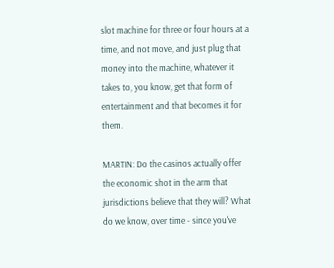slot machine for three or four hours at a time, and not move, and just plug that money into the machine, whatever it takes to, you know, get that form of entertainment and that becomes it for them.

MARTIN: Do the casinos actually offer the economic shot in the arm that jurisdictions believe that they will? What do we know, over time - since you've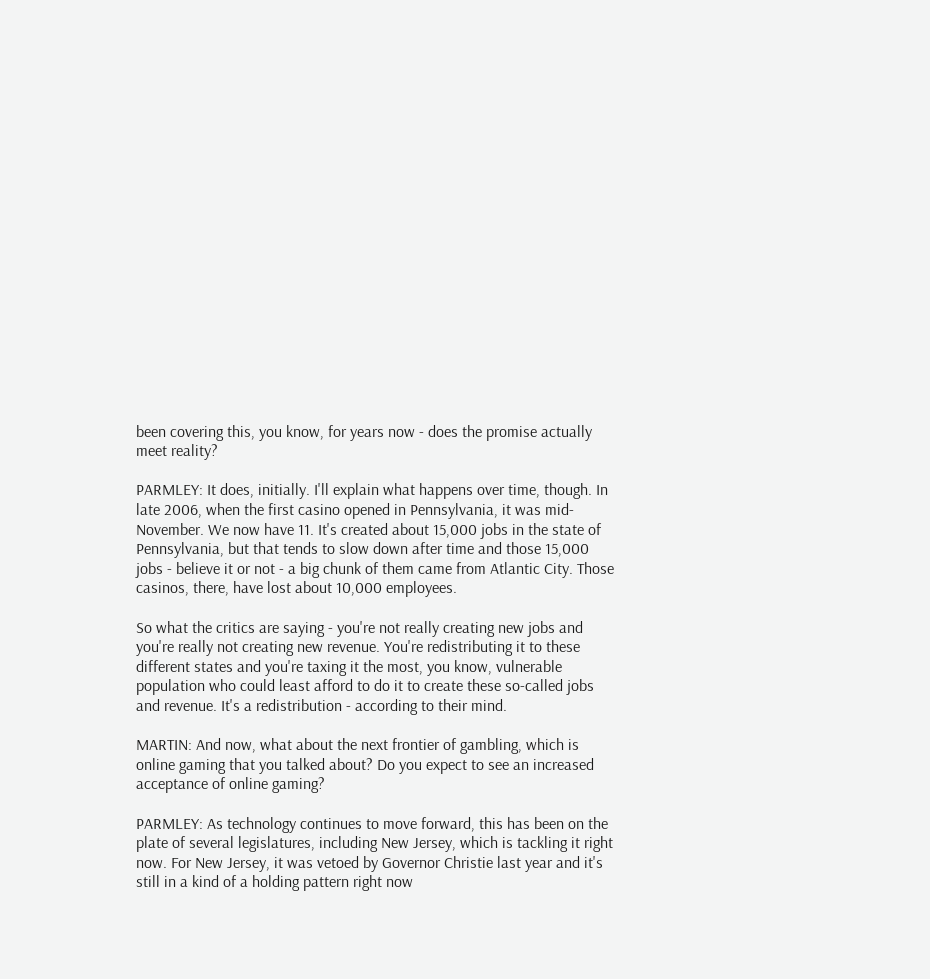been covering this, you know, for years now - does the promise actually meet reality?

PARMLEY: It does, initially. I'll explain what happens over time, though. In late 2006, when the first casino opened in Pennsylvania, it was mid-November. We now have 11. It's created about 15,000 jobs in the state of Pennsylvania, but that tends to slow down after time and those 15,000 jobs - believe it or not - a big chunk of them came from Atlantic City. Those casinos, there, have lost about 10,000 employees.

So what the critics are saying - you're not really creating new jobs and you're really not creating new revenue. You're redistributing it to these different states and you're taxing it the most, you know, vulnerable population who could least afford to do it to create these so-called jobs and revenue. It's a redistribution - according to their mind.

MARTIN: And now, what about the next frontier of gambling, which is online gaming that you talked about? Do you expect to see an increased acceptance of online gaming?

PARMLEY: As technology continues to move forward, this has been on the plate of several legislatures, including New Jersey, which is tackling it right now. For New Jersey, it was vetoed by Governor Christie last year and it's still in a kind of a holding pattern right now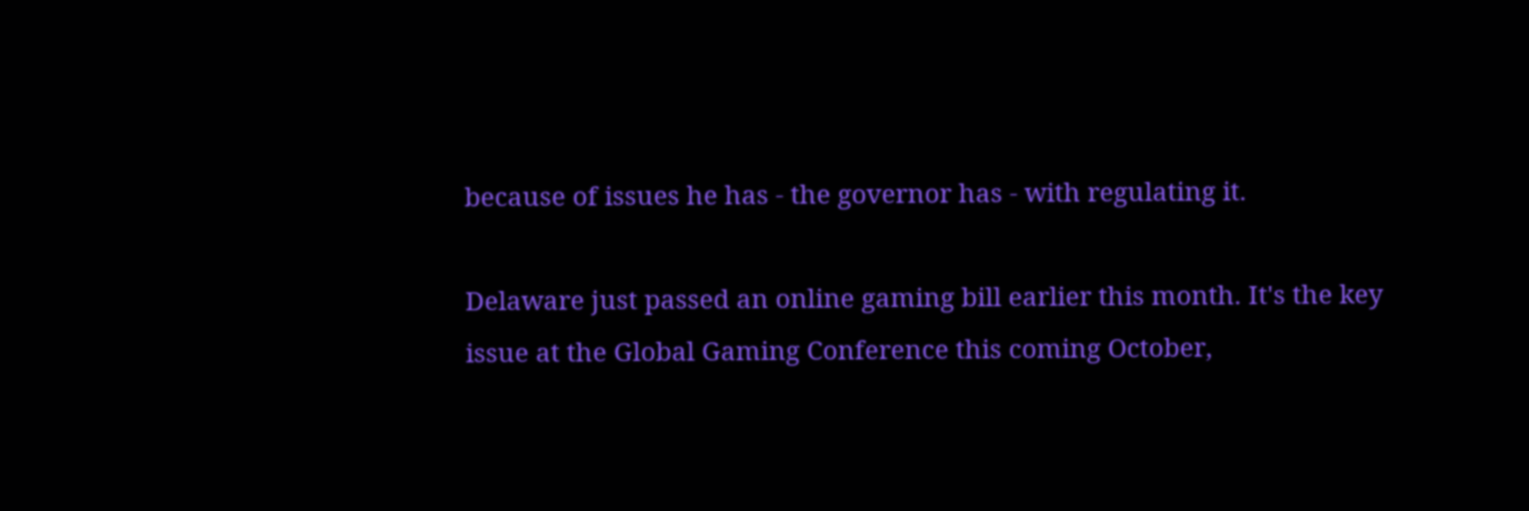because of issues he has - the governor has - with regulating it.

Delaware just passed an online gaming bill earlier this month. It's the key issue at the Global Gaming Conference this coming October,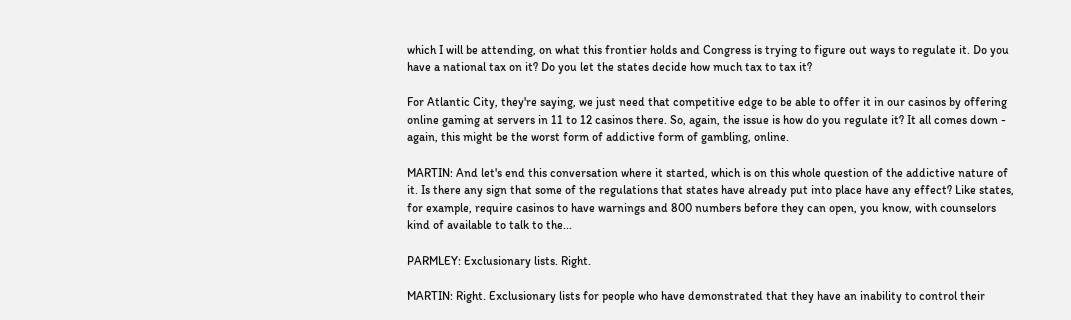which I will be attending, on what this frontier holds and Congress is trying to figure out ways to regulate it. Do you have a national tax on it? Do you let the states decide how much tax to tax it?

For Atlantic City, they're saying, we just need that competitive edge to be able to offer it in our casinos by offering online gaming at servers in 11 to 12 casinos there. So, again, the issue is how do you regulate it? It all comes down - again, this might be the worst form of addictive form of gambling, online.

MARTIN: And let's end this conversation where it started, which is on this whole question of the addictive nature of it. Is there any sign that some of the regulations that states have already put into place have any effect? Like states, for example, require casinos to have warnings and 800 numbers before they can open, you know, with counselors kind of available to talk to the...

PARMLEY: Exclusionary lists. Right.

MARTIN: Right. Exclusionary lists for people who have demonstrated that they have an inability to control their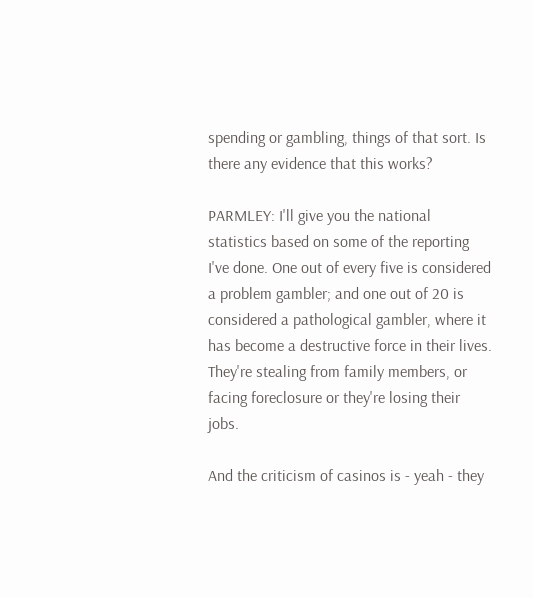spending or gambling, things of that sort. Is there any evidence that this works?

PARMLEY: I'll give you the national statistics based on some of the reporting I've done. One out of every five is considered a problem gambler; and one out of 20 is considered a pathological gambler, where it has become a destructive force in their lives. They're stealing from family members, or facing foreclosure or they're losing their jobs.

And the criticism of casinos is - yeah - they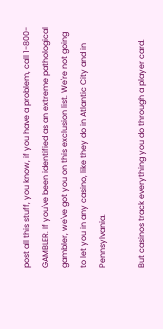post all this stuff, you know, if you have a problem, call 1-800-GAMBLER. If you've been identified as an extreme pathological gambler, we've got you on this exclusion list. We're not going to let you in any casino, like they do in Atlantic City and in Pennsylvania.

But casinos track everything you do through a player card.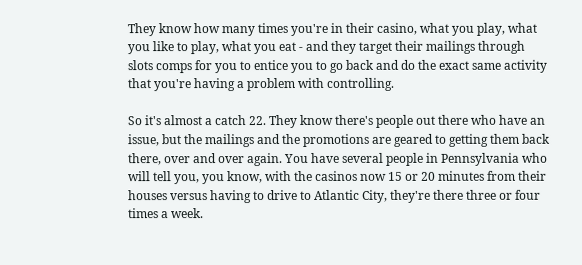They know how many times you're in their casino, what you play, what you like to play, what you eat - and they target their mailings through slots comps for you to entice you to go back and do the exact same activity that you're having a problem with controlling.

So it's almost a catch 22. They know there's people out there who have an issue, but the mailings and the promotions are geared to getting them back there, over and over again. You have several people in Pennsylvania who will tell you, you know, with the casinos now 15 or 20 minutes from their houses versus having to drive to Atlantic City, they're there three or four times a week.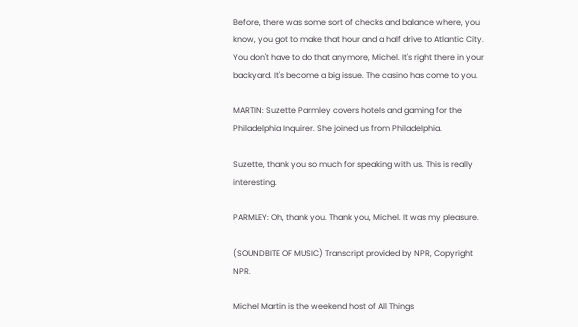Before, there was some sort of checks and balance where, you know, you got to make that hour and a half drive to Atlantic City. You don't have to do that anymore, Michel. It's right there in your backyard. It's become a big issue. The casino has come to you.

MARTIN: Suzette Parmley covers hotels and gaming for the Philadelphia Inquirer. She joined us from Philadelphia.

Suzette, thank you so much for speaking with us. This is really interesting.

PARMLEY: Oh, thank you. Thank you, Michel. It was my pleasure.

(SOUNDBITE OF MUSIC) Transcript provided by NPR, Copyright NPR.

Michel Martin is the weekend host of All Things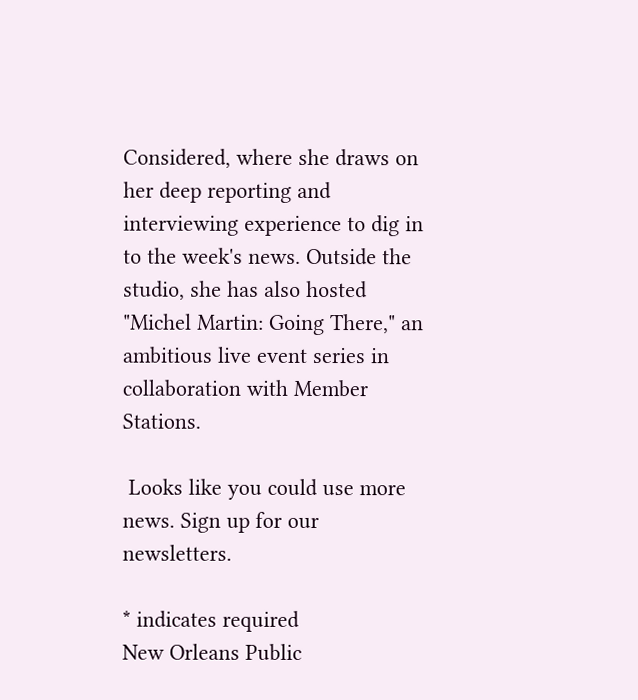Considered, where she draws on her deep reporting and interviewing experience to dig in to the week's news. Outside the studio, she has also hosted "Michel Martin: Going There," an ambitious live event series in collaboration with Member Stations.

 Looks like you could use more news. Sign up for our newsletters.

* indicates required
New Orleans Public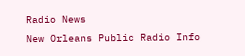Radio News
New Orleans Public Radio Info